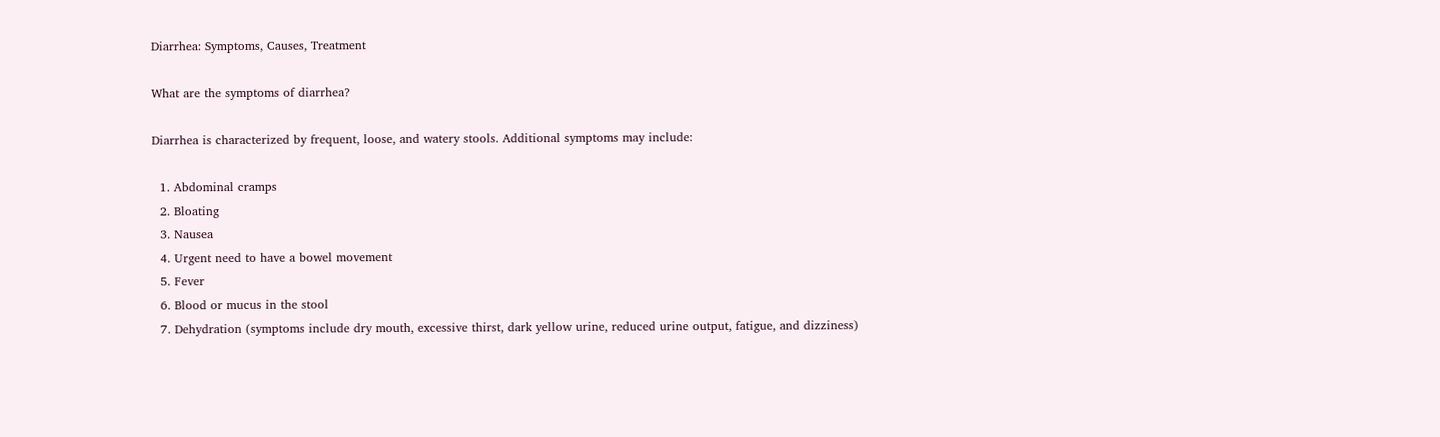Diarrhea: Symptoms, Causes, Treatment

What are the symptoms of diarrhea?

Diarrhea is characterized by frequent, loose, and watery stools. Additional symptoms may include:

  1. Abdominal cramps
  2. Bloating
  3. Nausea
  4. Urgent need to have a bowel movement
  5. Fever
  6. Blood or mucus in the stool
  7. Dehydration (symptoms include dry mouth, excessive thirst, dark yellow urine, reduced urine output, fatigue, and dizziness)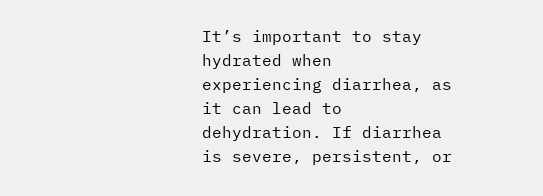It’s important to stay hydrated when experiencing diarrhea, as it can lead to dehydration. If diarrhea is severe, persistent, or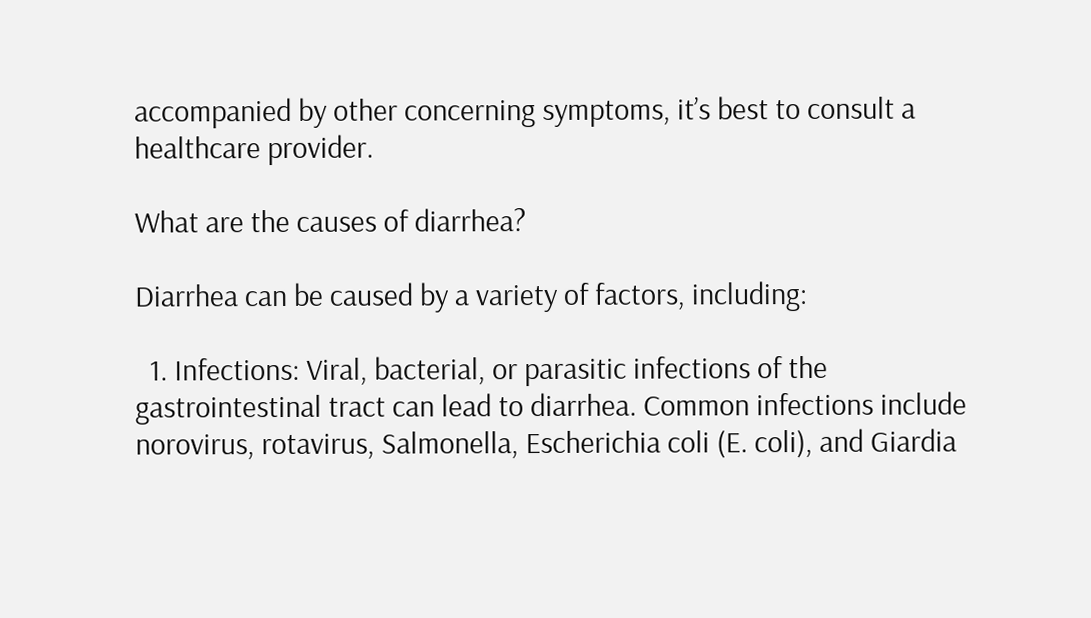accompanied by other concerning symptoms, it’s best to consult a healthcare provider.

What are the causes of diarrhea?

Diarrhea can be caused by a variety of factors, including:

  1. Infections: Viral, bacterial, or parasitic infections of the gastrointestinal tract can lead to diarrhea. Common infections include norovirus, rotavirus, Salmonella, Escherichia coli (E. coli), and Giardia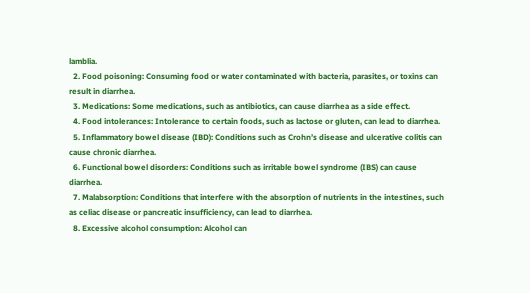lamblia.
  2. Food poisoning: Consuming food or water contaminated with bacteria, parasites, or toxins can result in diarrhea.
  3. Medications: Some medications, such as antibiotics, can cause diarrhea as a side effect.
  4. Food intolerances: Intolerance to certain foods, such as lactose or gluten, can lead to diarrhea.
  5. Inflammatory bowel disease (IBD): Conditions such as Crohn’s disease and ulcerative colitis can cause chronic diarrhea.
  6. Functional bowel disorders: Conditions such as irritable bowel syndrome (IBS) can cause diarrhea.
  7. Malabsorption: Conditions that interfere with the absorption of nutrients in the intestines, such as celiac disease or pancreatic insufficiency, can lead to diarrhea.
  8. Excessive alcohol consumption: Alcohol can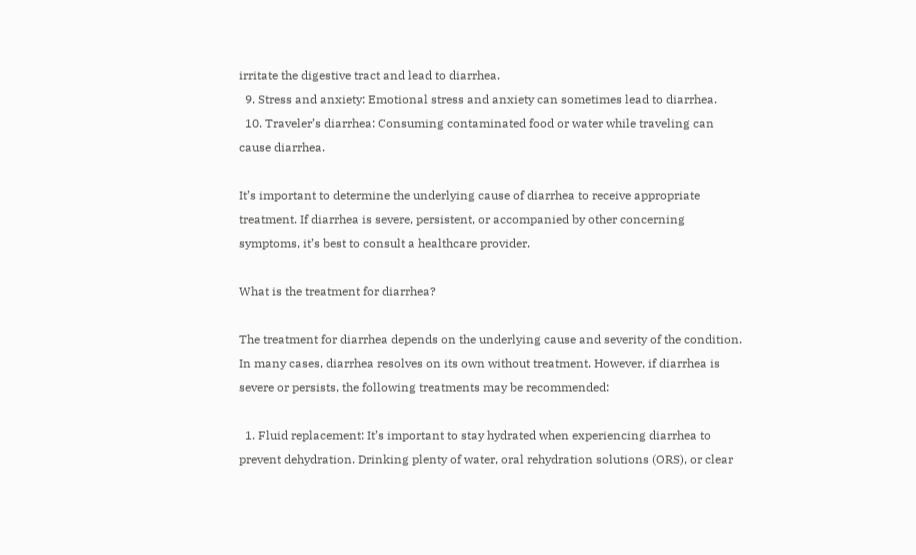irritate the digestive tract and lead to diarrhea.
  9. Stress and anxiety: Emotional stress and anxiety can sometimes lead to diarrhea.
  10. Traveler’s diarrhea: Consuming contaminated food or water while traveling can cause diarrhea.

It’s important to determine the underlying cause of diarrhea to receive appropriate treatment. If diarrhea is severe, persistent, or accompanied by other concerning symptoms, it’s best to consult a healthcare provider.

What is the treatment for diarrhea?

The treatment for diarrhea depends on the underlying cause and severity of the condition. In many cases, diarrhea resolves on its own without treatment. However, if diarrhea is severe or persists, the following treatments may be recommended:

  1. Fluid replacement: It’s important to stay hydrated when experiencing diarrhea to prevent dehydration. Drinking plenty of water, oral rehydration solutions (ORS), or clear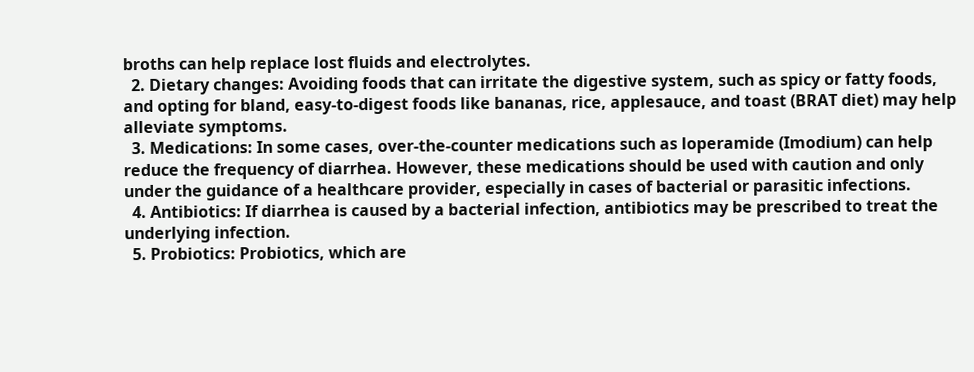broths can help replace lost fluids and electrolytes.
  2. Dietary changes: Avoiding foods that can irritate the digestive system, such as spicy or fatty foods, and opting for bland, easy-to-digest foods like bananas, rice, applesauce, and toast (BRAT diet) may help alleviate symptoms.
  3. Medications: In some cases, over-the-counter medications such as loperamide (Imodium) can help reduce the frequency of diarrhea. However, these medications should be used with caution and only under the guidance of a healthcare provider, especially in cases of bacterial or parasitic infections.
  4. Antibiotics: If diarrhea is caused by a bacterial infection, antibiotics may be prescribed to treat the underlying infection.
  5. Probiotics: Probiotics, which are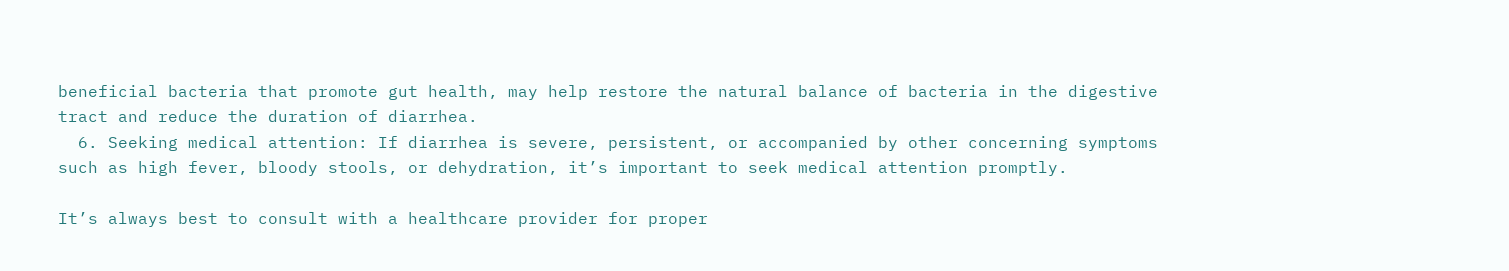beneficial bacteria that promote gut health, may help restore the natural balance of bacteria in the digestive tract and reduce the duration of diarrhea.
  6. Seeking medical attention: If diarrhea is severe, persistent, or accompanied by other concerning symptoms such as high fever, bloody stools, or dehydration, it’s important to seek medical attention promptly.

It’s always best to consult with a healthcare provider for proper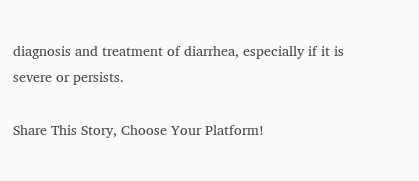diagnosis and treatment of diarrhea, especially if it is severe or persists.

Share This Story, Choose Your Platform!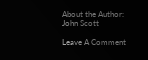About the Author: John Scott

Leave A Comment